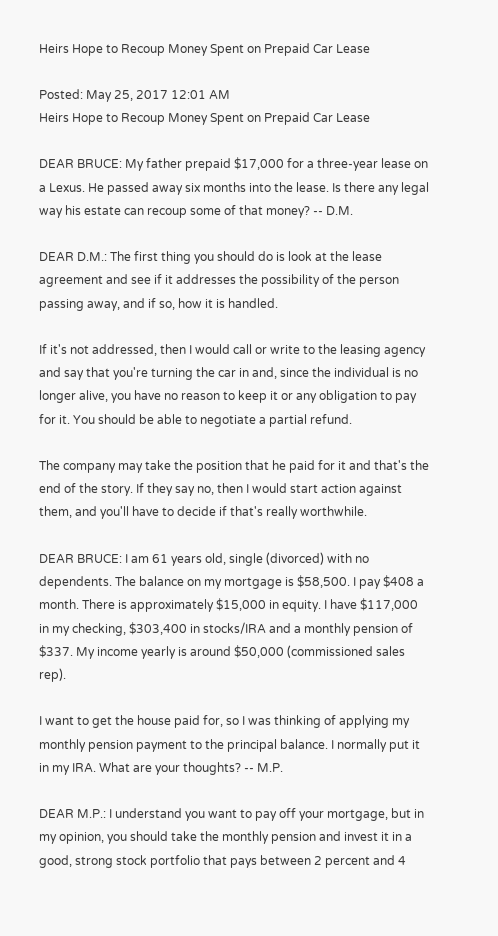Heirs Hope to Recoup Money Spent on Prepaid Car Lease

Posted: May 25, 2017 12:01 AM
Heirs Hope to Recoup Money Spent on Prepaid Car Lease

DEAR BRUCE: My father prepaid $17,000 for a three-year lease on a Lexus. He passed away six months into the lease. Is there any legal way his estate can recoup some of that money? -- D.M.

DEAR D.M.: The first thing you should do is look at the lease agreement and see if it addresses the possibility of the person passing away, and if so, how it is handled.

If it's not addressed, then I would call or write to the leasing agency and say that you're turning the car in and, since the individual is no longer alive, you have no reason to keep it or any obligation to pay for it. You should be able to negotiate a partial refund.

The company may take the position that he paid for it and that's the end of the story. If they say no, then I would start action against them, and you'll have to decide if that's really worthwhile.

DEAR BRUCE: I am 61 years old, single (divorced) with no dependents. The balance on my mortgage is $58,500. I pay $408 a month. There is approximately $15,000 in equity. I have $117,000 in my checking, $303,400 in stocks/IRA and a monthly pension of $337. My income yearly is around $50,000 (commissioned sales rep).

I want to get the house paid for, so I was thinking of applying my monthly pension payment to the principal balance. I normally put it in my IRA. What are your thoughts? -- M.P.

DEAR M.P.: I understand you want to pay off your mortgage, but in my opinion, you should take the monthly pension and invest it in a good, strong stock portfolio that pays between 2 percent and 4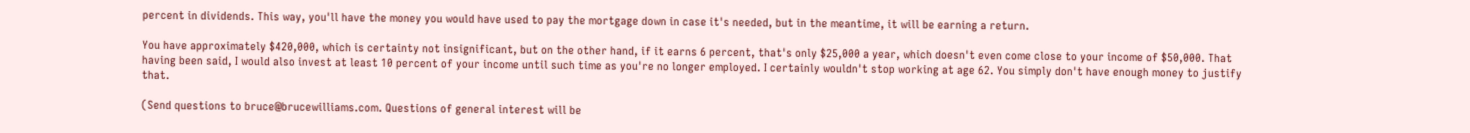percent in dividends. This way, you'll have the money you would have used to pay the mortgage down in case it's needed, but in the meantime, it will be earning a return.

You have approximately $420,000, which is certainty not insignificant, but on the other hand, if it earns 6 percent, that's only $25,000 a year, which doesn't even come close to your income of $50,000. That having been said, I would also invest at least 10 percent of your income until such time as you're no longer employed. I certainly wouldn't stop working at age 62. You simply don't have enough money to justify that.

(Send questions to bruce@brucewilliams.com. Questions of general interest will be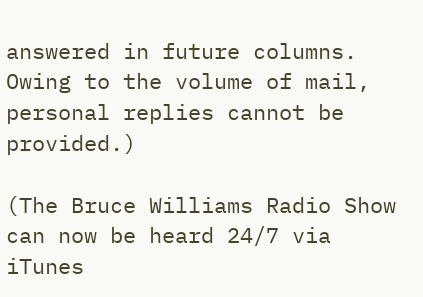answered in future columns. Owing to the volume of mail, personal replies cannot be provided.)

(The Bruce Williams Radio Show can now be heard 24/7 via iTunes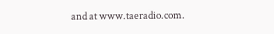and at www.taeradio.com.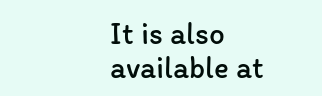It is also available at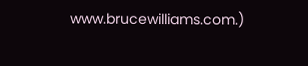www.brucewilliams.com.)